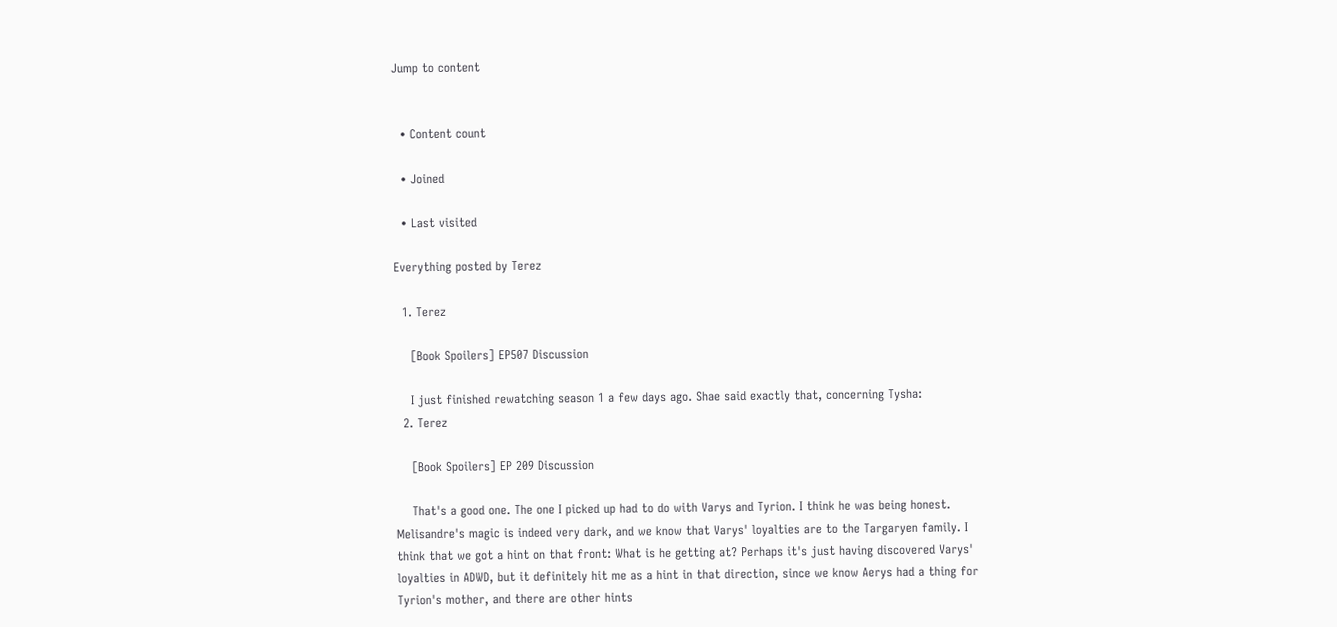Jump to content


  • Content count

  • Joined

  • Last visited

Everything posted by Terez

  1. Terez

    [Book Spoilers] EP507 Discussion

    I just finished rewatching season 1 a few days ago. Shae said exactly that, concerning Tysha:
  2. Terez

    [Book Spoilers] EP 209 Discussion

    That's a good one. The one I picked up had to do with Varys and Tyrion. I think he was being honest. Melisandre's magic is indeed very dark, and we know that Varys' loyalties are to the Targaryen family. I think that we got a hint on that front: What is he getting at? Perhaps it's just having discovered Varys' loyalties in ADWD, but it definitely hit me as a hint in that direction, since we know Aerys had a thing for Tyrion's mother, and there are other hints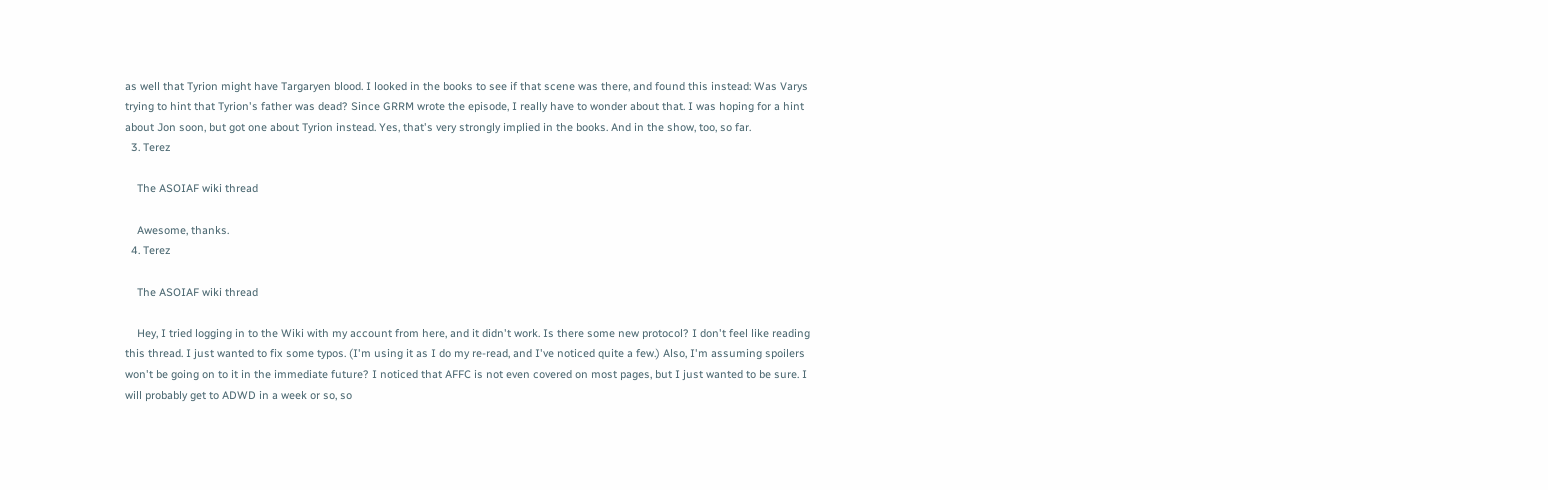as well that Tyrion might have Targaryen blood. I looked in the books to see if that scene was there, and found this instead: Was Varys trying to hint that Tyrion's father was dead? Since GRRM wrote the episode, I really have to wonder about that. I was hoping for a hint about Jon soon, but got one about Tyrion instead. Yes, that's very strongly implied in the books. And in the show, too, so far.
  3. Terez

    The ASOIAF wiki thread

    Awesome, thanks.
  4. Terez

    The ASOIAF wiki thread

    Hey, I tried logging in to the Wiki with my account from here, and it didn't work. Is there some new protocol? I don't feel like reading this thread. I just wanted to fix some typos. (I'm using it as I do my re-read, and I've noticed quite a few.) Also, I'm assuming spoilers won't be going on to it in the immediate future? I noticed that AFFC is not even covered on most pages, but I just wanted to be sure. I will probably get to ADWD in a week or so, so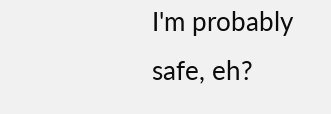I'm probably safe, eh?